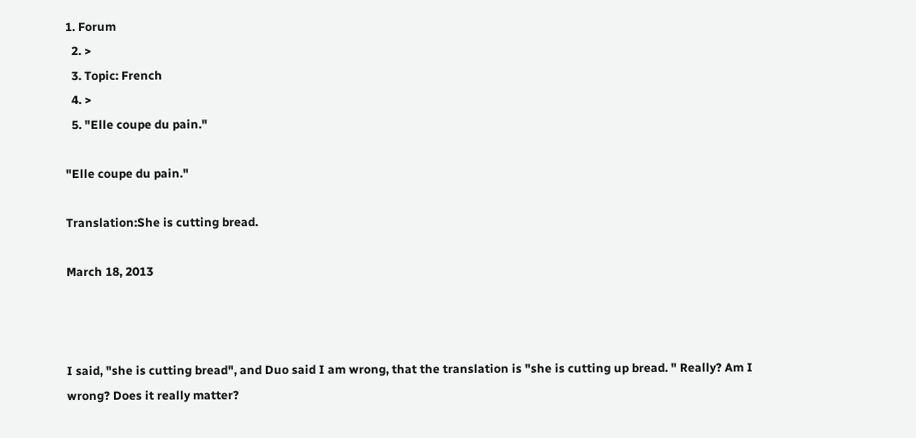1. Forum
  2. >
  3. Topic: French
  4. >
  5. "Elle coupe du pain."

"Elle coupe du pain."

Translation:She is cutting bread.

March 18, 2013



I said, "she is cutting bread", and Duo said I am wrong, that the translation is "she is cutting up bread. " Really? Am I wrong? Does it really matter?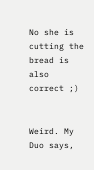No she is cutting the bread is also correct ;)


Weird. My Duo says,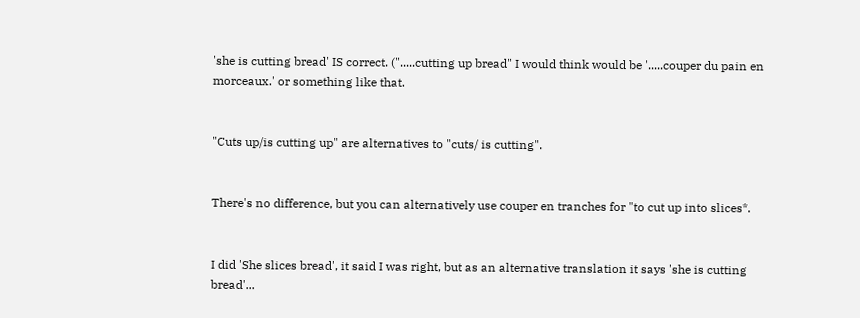'she is cutting bread' IS correct. (".....cutting up bread" I would think would be '.....couper du pain en morceaux.' or something like that.


"Cuts up/is cutting up" are alternatives to "cuts/ is cutting".


There's no difference, but you can alternatively use couper en tranches for "to cut up into slices*.


I did 'She slices bread', it said I was right, but as an alternative translation it says 'she is cutting bread'...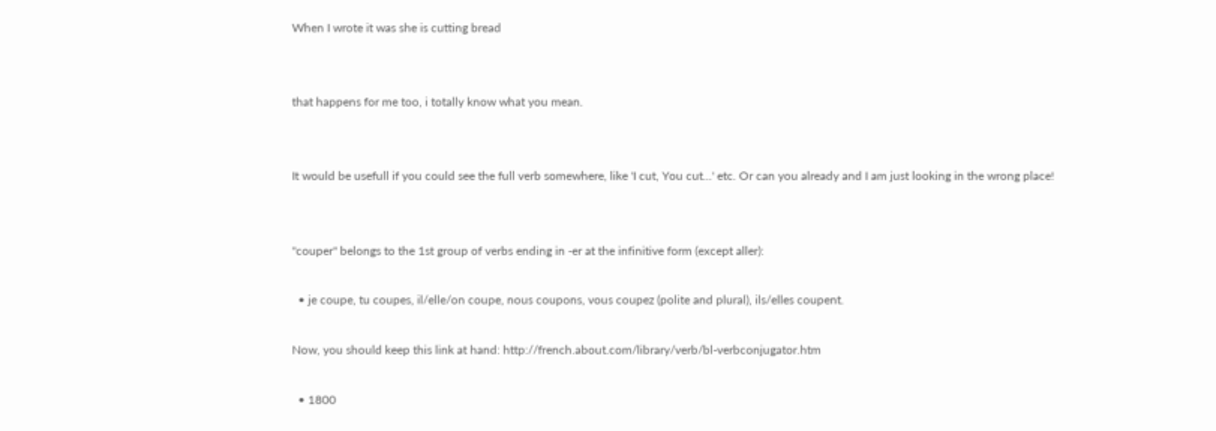When I wrote it was she is cutting bread


that happens for me too, i totally know what you mean.


It would be usefull if you could see the full verb somewhere, like 'I cut, You cut...' etc. Or can you already and I am just looking in the wrong place!


"couper" belongs to the 1st group of verbs ending in -er at the infinitive form (except aller):

  • je coupe, tu coupes, il/elle/on coupe, nous coupons, vous coupez (polite and plural), ils/elles coupent.

Now, you should keep this link at hand: http://french.about.com/library/verb/bl-verbconjugator.htm

  • 1800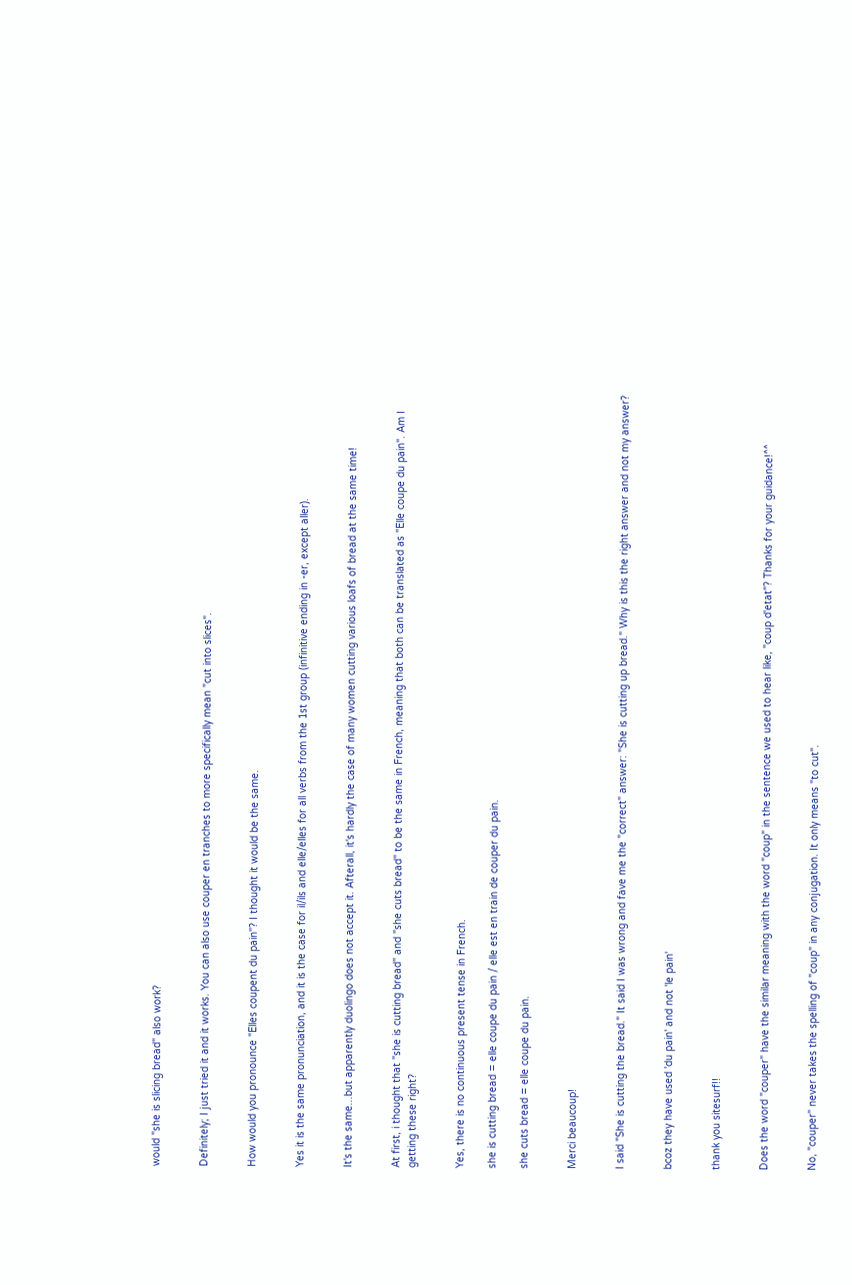would "she is slicing bread" also work?


Definitely; I just tried it and it works. You can also use couper en tranches to more specifically mean "cut into slices".


How would you pronounce "Elles coupent du pain"? I thought it would be the same.


Yes it is the same pronunciation, and it is the case for il/ils and elle/elles for all verbs from the 1st group (infinitive ending in -er, except aller).


It's the same...but apparently duolingo does not accept it. Afterall, it's hardly the case of many women cutting various loafs of bread at the same time!


At first, i thought that "she is cutting bread" and "she cuts bread" to be the same in French, meaning that both can be translated as "Elle coupe du pain". Am I getting these right?


Yes, there is no continuous present tense in French.

she is cutting bread = elle coupe du pain / elle est en train de couper du pain.

she cuts bread = elle coupe du pain.


Merci beaucoup!


I said "She is cutting the bread." It said I was wrong and fave me the "correct" answer: "She is cutting up bread." Why is this the right answer and not my answer?


bcoz they have used 'du pain' and not 'le pain'


thank you sitesurf!!


Does the word "couper" have the similar meaning with the word "coup" in the sentence we used to hear like, "coup d'etat"? Thanks for your guidance!^^


No, "couper" never takes the spelling of "coup" in any conjugation. It only means "to cut".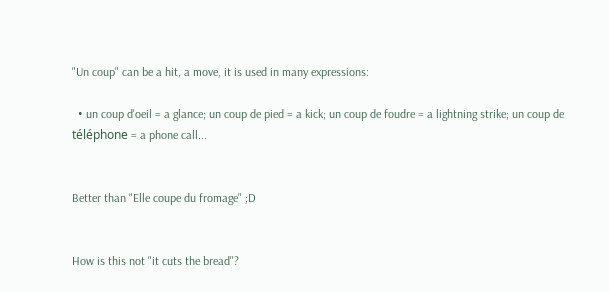"Un coup" can be a hit, a move, it is used in many expressions:

  • un coup d'oeil = a glance; un coup de pied = a kick; un coup de foudre = a lightning strike; un coup de téléphone = a phone call...


Better than "Elle coupe du fromage" ;D


How is this not "it cuts the bread"?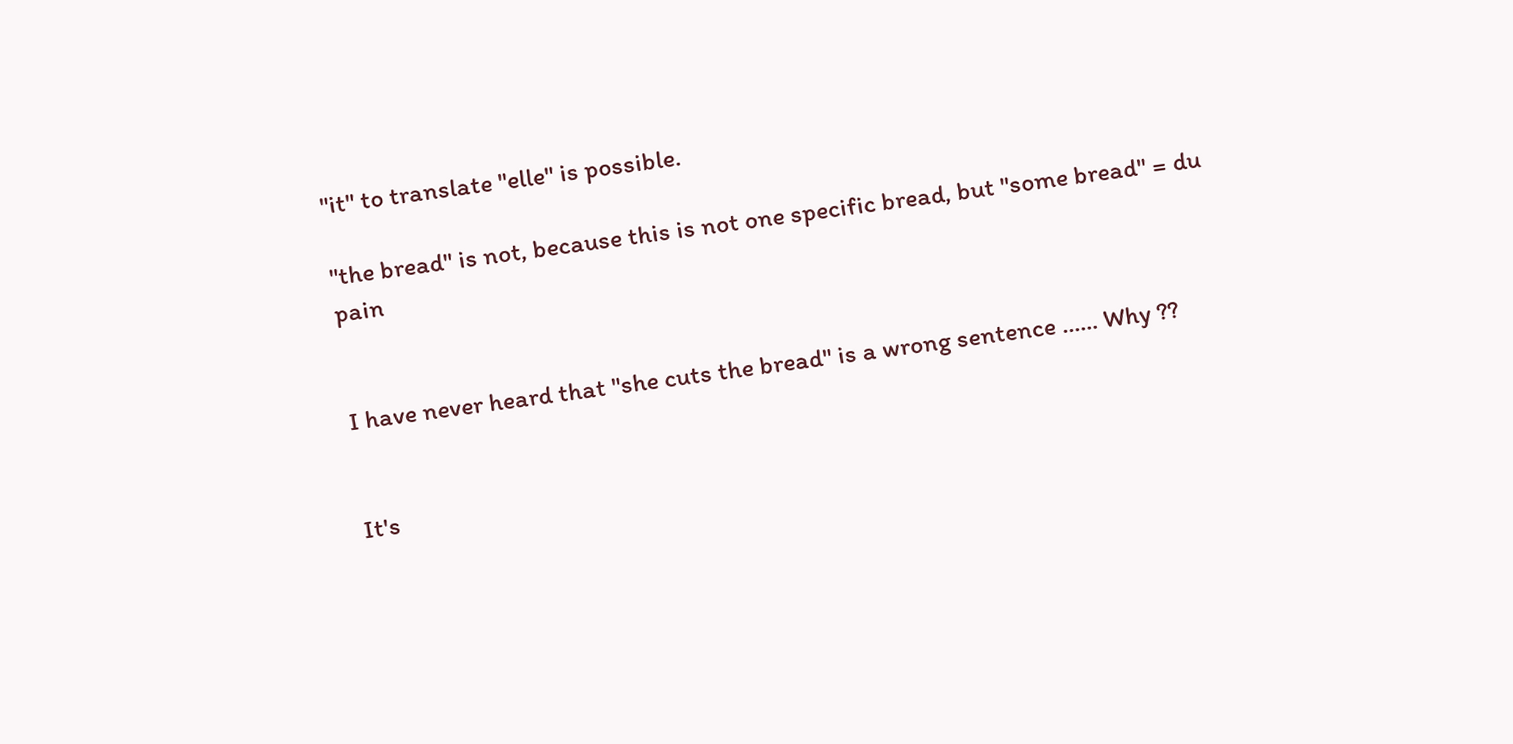"it" to translate "elle" is possible.

"the bread" is not, because this is not one specific bread, but "some bread" = du pain


I have never heard that "she cuts the bread" is a wrong sentence ...... Why ??


It's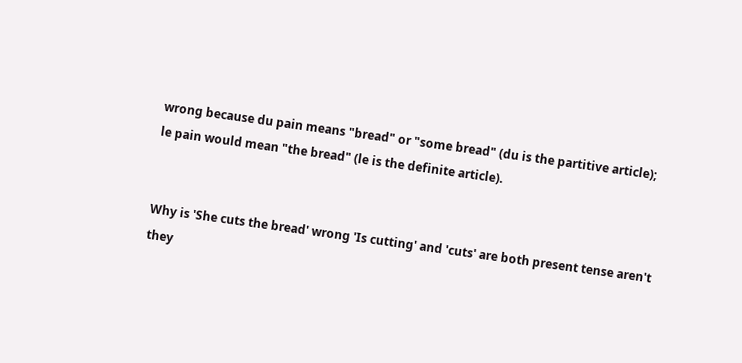wrong because du pain means "bread" or "some bread" (du is the partitive article); le pain would mean "the bread" (le is the definite article).


Why is 'She cuts the bread' wrong 'Is cutting' and 'cuts' are both present tense aren't they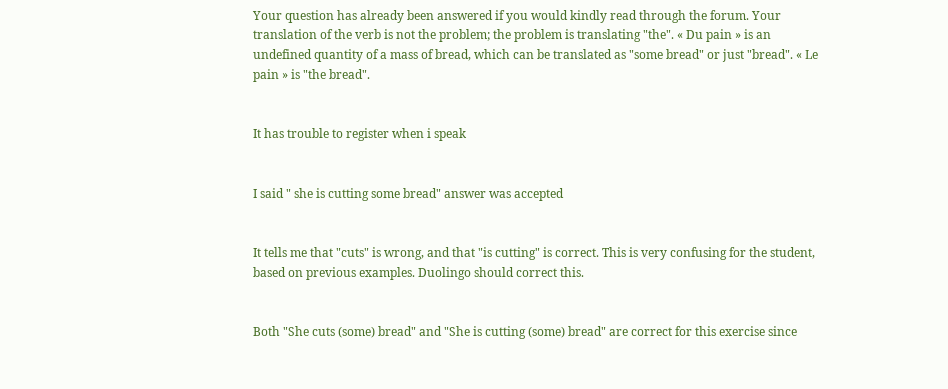Your question has already been answered if you would kindly read through the forum. Your translation of the verb is not the problem; the problem is translating "the". « Du pain » is an undefined quantity of a mass of bread, which can be translated as "some bread" or just "bread". « Le pain » is "the bread".


It has trouble to register when i speak


I said " she is cutting some bread" answer was accepted


It tells me that "cuts" is wrong, and that "is cutting" is correct. This is very confusing for the student, based on previous examples. Duolingo should correct this.


Both "She cuts (some) bread" and "She is cutting (some) bread" are correct for this exercise since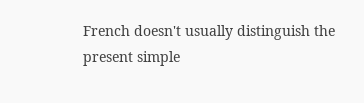French doesn't usually distinguish the present simple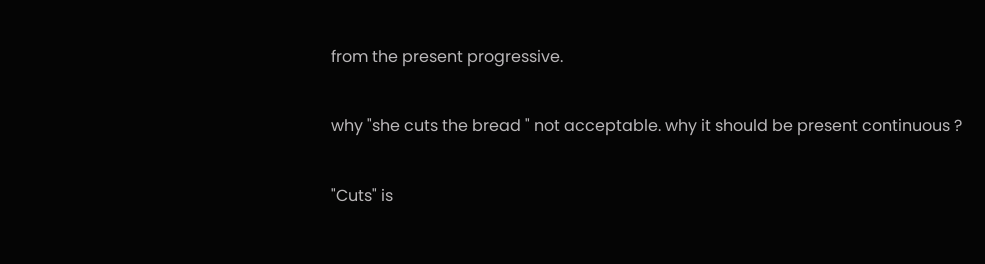from the present progressive.


why "she cuts the bread " not acceptable. why it should be present continuous ?


"Cuts" is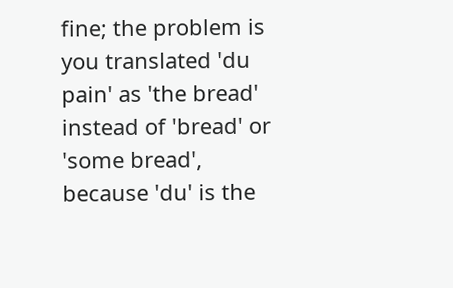fine; the problem is you translated 'du pain' as 'the bread' instead of 'bread' or 'some bread', because 'du' is the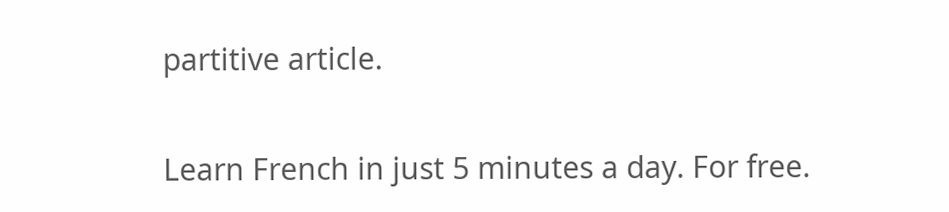partitive article.

Learn French in just 5 minutes a day. For free.